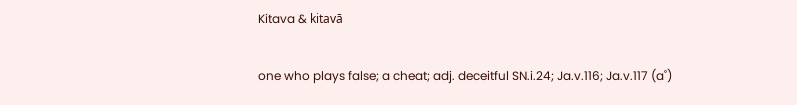Kitava & kitavā

one who plays false; a cheat; adj. deceitful SN.i.24; Ja.v.116; Ja.v.117 (a˚)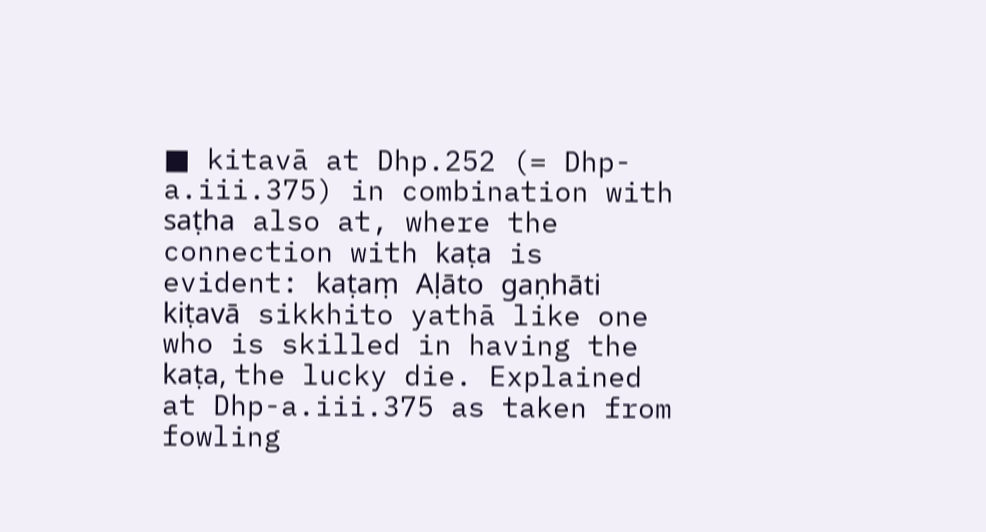■ kitavā at Dhp.252 (= Dhp-a.iii.375) in combination with saṭha also at, where the connection with kaṭa is evident: kaṭaṃ Aḷāto gaṇhāti kiṭavā sikkhito yathā like one who is skilled in having the kaṭa, the lucky die. Explained at Dhp-a.iii.375 as taken from fowling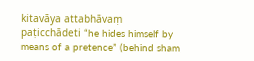kitavāya attabhāvaṃ paṭicchādeti “he hides himself by means of a pretence” (behind sham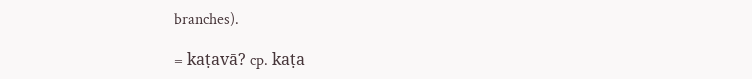branches).

= kaṭavā? cp. kaṭa